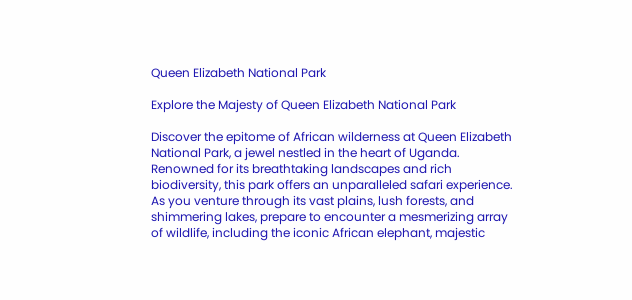Queen Elizabeth National Park

Explore the Majesty of Queen Elizabeth National Park

Discover the epitome of African wilderness at Queen Elizabeth National Park, a jewel nestled in the heart of Uganda. Renowned for its breathtaking landscapes and rich biodiversity, this park offers an unparalleled safari experience. As you venture through its vast plains, lush forests, and shimmering lakes, prepare to encounter a mesmerizing array of wildlife, including the iconic African elephant, majestic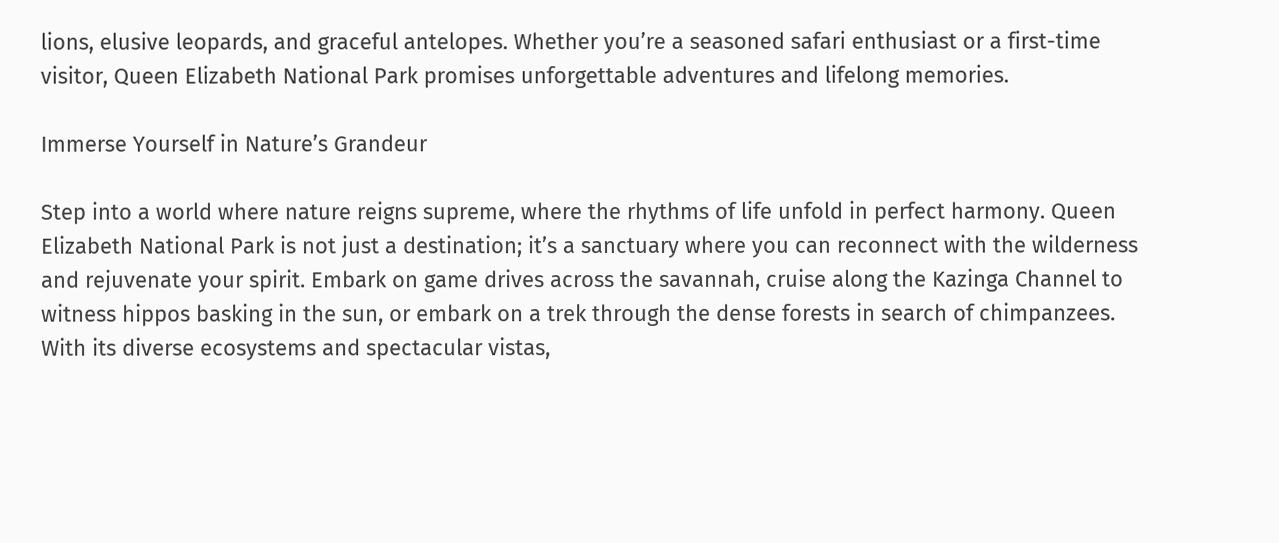lions, elusive leopards, and graceful antelopes. Whether you’re a seasoned safari enthusiast or a first-time visitor, Queen Elizabeth National Park promises unforgettable adventures and lifelong memories.

Immerse Yourself in Nature’s Grandeur

Step into a world where nature reigns supreme, where the rhythms of life unfold in perfect harmony. Queen Elizabeth National Park is not just a destination; it’s a sanctuary where you can reconnect with the wilderness and rejuvenate your spirit. Embark on game drives across the savannah, cruise along the Kazinga Channel to witness hippos basking in the sun, or embark on a trek through the dense forests in search of chimpanzees. With its diverse ecosystems and spectacular vistas,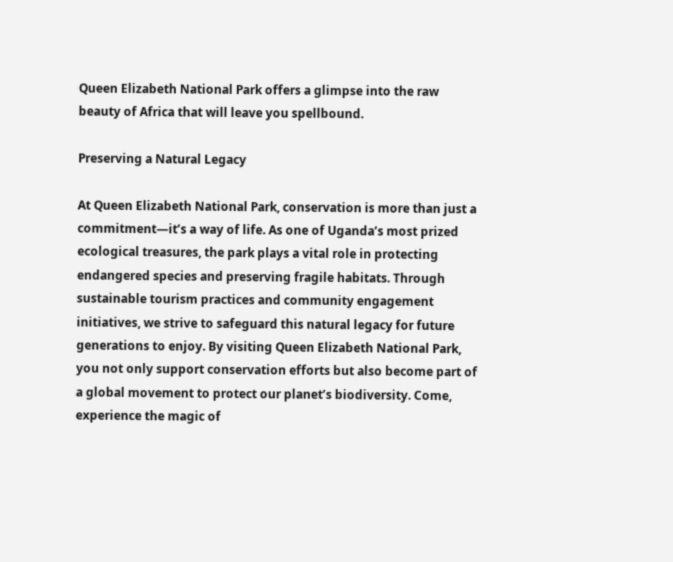Queen Elizabeth National Park offers a glimpse into the raw beauty of Africa that will leave you spellbound.

Preserving a Natural Legacy

At Queen Elizabeth National Park, conservation is more than just a commitment—it’s a way of life. As one of Uganda’s most prized ecological treasures, the park plays a vital role in protecting endangered species and preserving fragile habitats. Through sustainable tourism practices and community engagement initiatives, we strive to safeguard this natural legacy for future generations to enjoy. By visiting Queen Elizabeth National Park, you not only support conservation efforts but also become part of a global movement to protect our planet’s biodiversity. Come, experience the magic of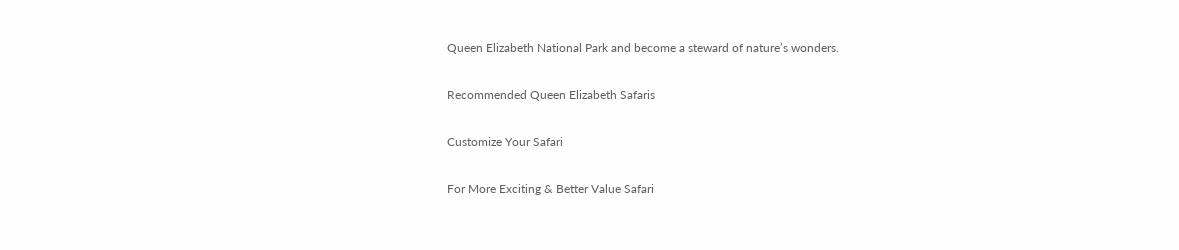Queen Elizabeth National Park and become a steward of nature’s wonders.

Recommended Queen Elizabeth Safaris

Customize Your Safari

For More Exciting & Better Value Safari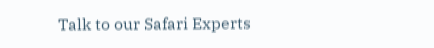Talk to our Safari Experts